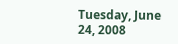Tuesday, June 24, 2008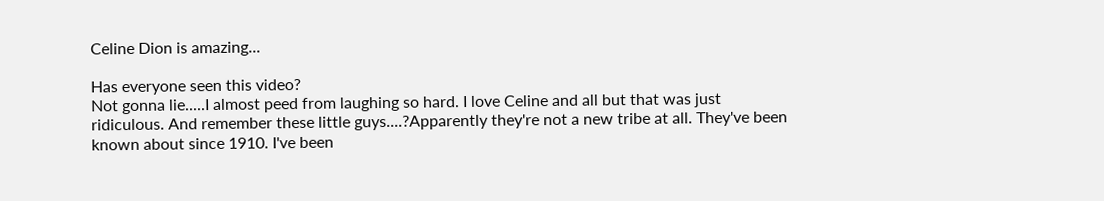Celine Dion is amazing...

Has everyone seen this video?
Not gonna lie.....I almost peed from laughing so hard. I love Celine and all but that was just ridiculous. And remember these little guys....?Apparently they're not a new tribe at all. They've been known about since 1910. I've been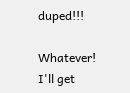duped!!!

Whatever! I'll get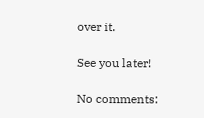over it.

See you later!

No comments: